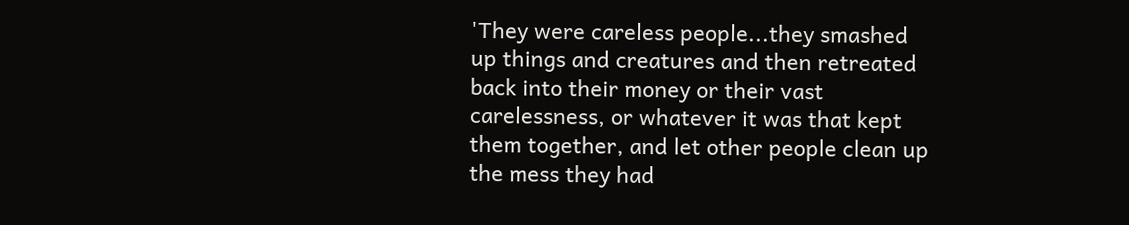'They were careless people...they smashed up things and creatures and then retreated back into their money or their vast carelessness, or whatever it was that kept them together, and let other people clean up the mess they had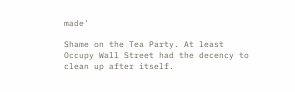made'

Shame on the Tea Party. At least Occupy Wall Street had the decency to clean up after itself.